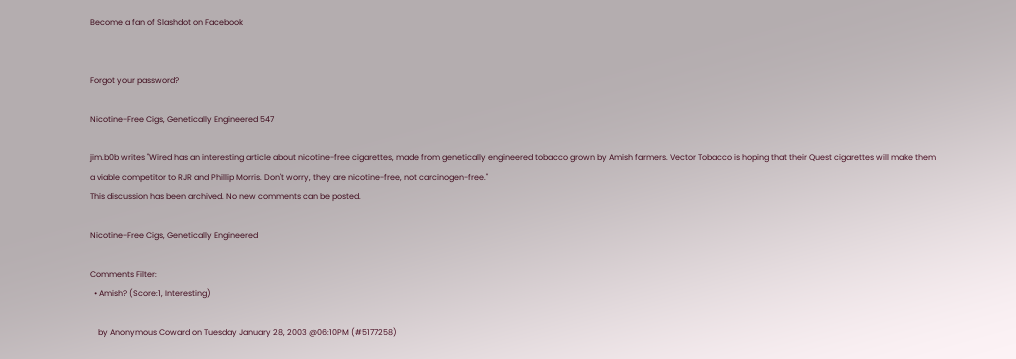Become a fan of Slashdot on Facebook


Forgot your password?

Nicotine-Free Cigs, Genetically Engineered 547

jim.b0b writes "Wired has an interesting article about nicotine-free cigarettes, made from genetically engineered tobacco grown by Amish farmers. Vector Tobacco is hoping that their Quest cigarettes will make them a viable competitor to RJR and Phillip Morris. Don't worry, they are nicotine-free, not carcinogen-free."
This discussion has been archived. No new comments can be posted.

Nicotine-Free Cigs, Genetically Engineered

Comments Filter:
  • Amish? (Score:1, Interesting)

    by Anonymous Coward on Tuesday January 28, 2003 @06:10PM (#5177258)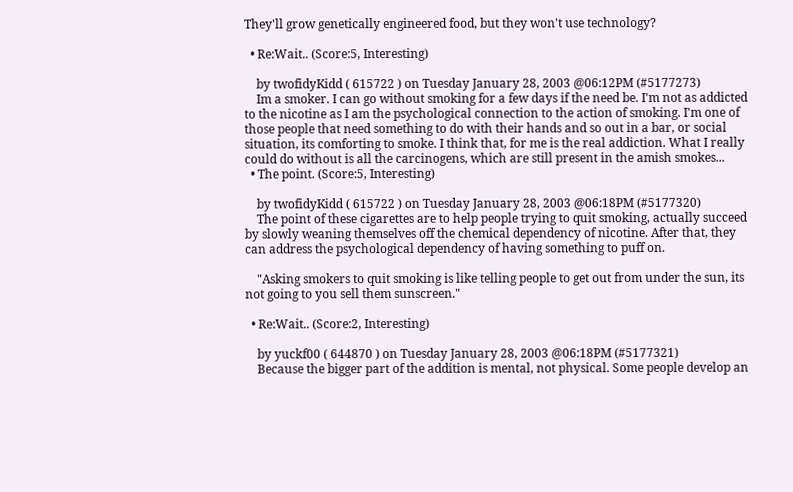They'll grow genetically engineered food, but they won't use technology?

  • Re:Wait.. (Score:5, Interesting)

    by twofidyKidd ( 615722 ) on Tuesday January 28, 2003 @06:12PM (#5177273)
    Im a smoker. I can go without smoking for a few days if the need be. I'm not as addicted to the nicotine as I am the psychological connection to the action of smoking. I'm one of those people that need something to do with their hands and so out in a bar, or social situation, its comforting to smoke. I think that, for me is the real addiction. What I really could do without is all the carcinogens, which are still present in the amish smokes...
  • The point. (Score:5, Interesting)

    by twofidyKidd ( 615722 ) on Tuesday January 28, 2003 @06:18PM (#5177320)
    The point of these cigarettes are to help people trying to quit smoking, actually succeed by slowly weaning themselves off the chemical dependency of nicotine. After that, they can address the psychological dependency of having something to puff on.

    "Asking smokers to quit smoking is like telling people to get out from under the sun, its not going to you sell them sunscreen."

  • Re:Wait.. (Score:2, Interesting)

    by yuckf00 ( 644870 ) on Tuesday January 28, 2003 @06:18PM (#5177321)
    Because the bigger part of the addition is mental, not physical. Some people develop an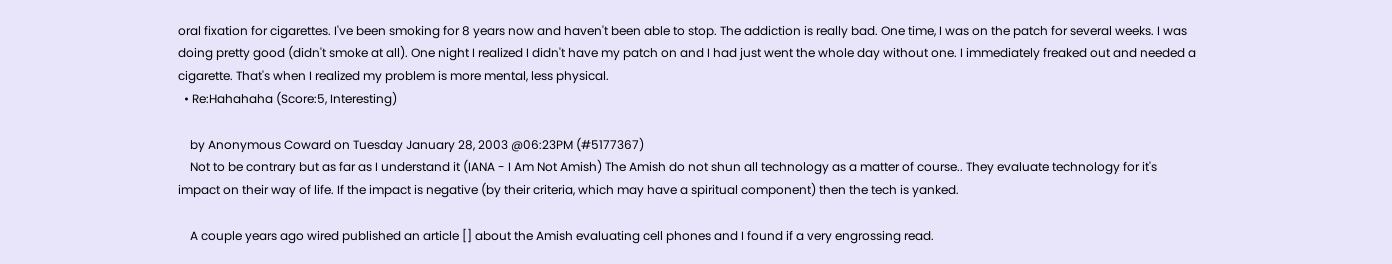oral fixation for cigarettes. I've been smoking for 8 years now and haven't been able to stop. The addiction is really bad. One time, I was on the patch for several weeks. I was doing pretty good (didn't smoke at all). One night I realized I didn't have my patch on and I had just went the whole day without one. I immediately freaked out and needed a cigarette. That's when I realized my problem is more mental, less physical.
  • Re:Hahahaha (Score:5, Interesting)

    by Anonymous Coward on Tuesday January 28, 2003 @06:23PM (#5177367)
    Not to be contrary but as far as I understand it (IANA - I Am Not Amish) The Amish do not shun all technology as a matter of course.. They evaluate technology for it's impact on their way of life. If the impact is negative (by their criteria, which may have a spiritual component) then the tech is yanked.

    A couple years ago wired published an article [] about the Amish evaluating cell phones and I found if a very engrossing read.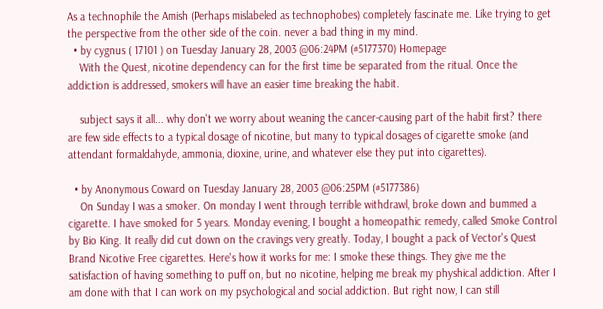As a technophile the Amish (Perhaps mislabeled as technophobes) completely fascinate me. Like trying to get the perspective from the other side of the coin. never a bad thing in my mind.
  • by cygnus ( 17101 ) on Tuesday January 28, 2003 @06:24PM (#5177370) Homepage
    With the Quest, nicotine dependency can for the first time be separated from the ritual. Once the addiction is addressed, smokers will have an easier time breaking the habit.

    subject says it all... why don't we worry about weaning the cancer-causing part of the habit first? there are few side effects to a typical dosage of nicotine, but many to typical dosages of cigarette smoke (and attendant formaldahyde, ammonia, dioxine, urine, and whatever else they put into cigarettes).

  • by Anonymous Coward on Tuesday January 28, 2003 @06:25PM (#5177386)
    On Sunday I was a smoker. On monday I went through terrible withdrawl, broke down and bummed a cigarette. I have smoked for 5 years. Monday evening, I bought a homeopathic remedy, called Smoke Control by Bio King. It really did cut down on the cravings very greatly. Today, I bought a pack of Vector's Quest Brand Nicotive Free cigarettes. Here's how it works for me: I smoke these things. They give me the satisfaction of having something to puff on, but no nicotine, helping me break my physhical addiction. After I am done with that I can work on my psychological and social addiction. But right now, I can still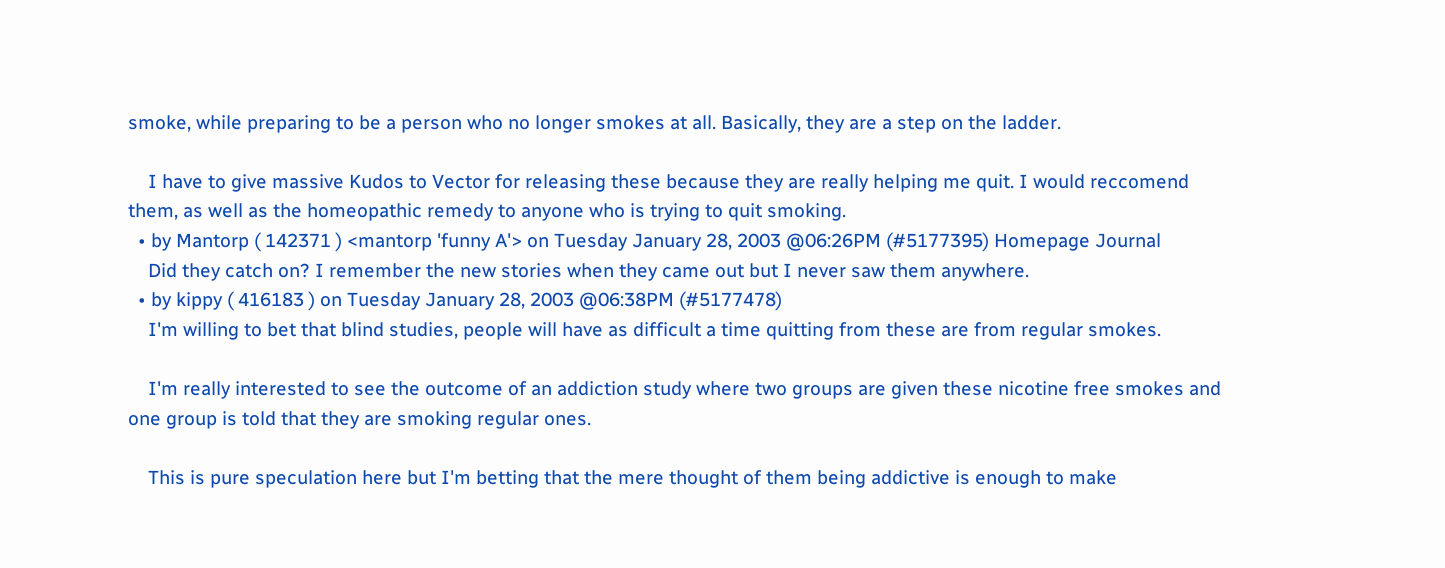smoke, while preparing to be a person who no longer smokes at all. Basically, they are a step on the ladder.

    I have to give massive Kudos to Vector for releasing these because they are really helping me quit. I would reccomend them, as well as the homeopathic remedy to anyone who is trying to quit smoking.
  • by Mantorp ( 142371 ) <mantorp 'funny A'> on Tuesday January 28, 2003 @06:26PM (#5177395) Homepage Journal
    Did they catch on? I remember the new stories when they came out but I never saw them anywhere.
  • by kippy ( 416183 ) on Tuesday January 28, 2003 @06:38PM (#5177478)
    I'm willing to bet that blind studies, people will have as difficult a time quitting from these are from regular smokes.

    I'm really interested to see the outcome of an addiction study where two groups are given these nicotine free smokes and one group is told that they are smoking regular ones.

    This is pure speculation here but I'm betting that the mere thought of them being addictive is enough to make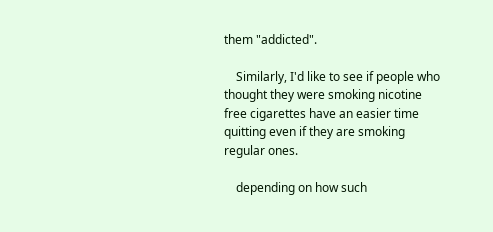them "addicted".

    Similarly, I'd like to see if people who thought they were smoking nicotine free cigarettes have an easier time quitting even if they are smoking regular ones.

    depending on how such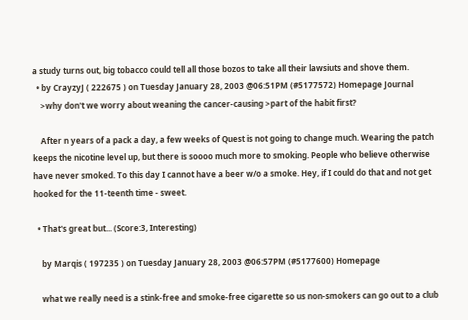a study turns out, big tobacco could tell all those bozos to take all their lawsiuts and shove them.
  • by CrayzyJ ( 222675 ) on Tuesday January 28, 2003 @06:51PM (#5177572) Homepage Journal
    >why don't we worry about weaning the cancer-causing >part of the habit first?

    After n years of a pack a day, a few weeks of Quest is not going to change much. Wearing the patch keeps the nicotine level up, but there is soooo much more to smoking. People who believe otherwise have never smoked. To this day I cannot have a beer w/o a smoke. Hey, if I could do that and not get hooked for the 11-teenth time - sweet.

  • That's great but... (Score:3, Interesting)

    by Marqis ( 197235 ) on Tuesday January 28, 2003 @06:57PM (#5177600) Homepage

    what we really need is a stink-free and smoke-free cigarette so us non-smokers can go out to a club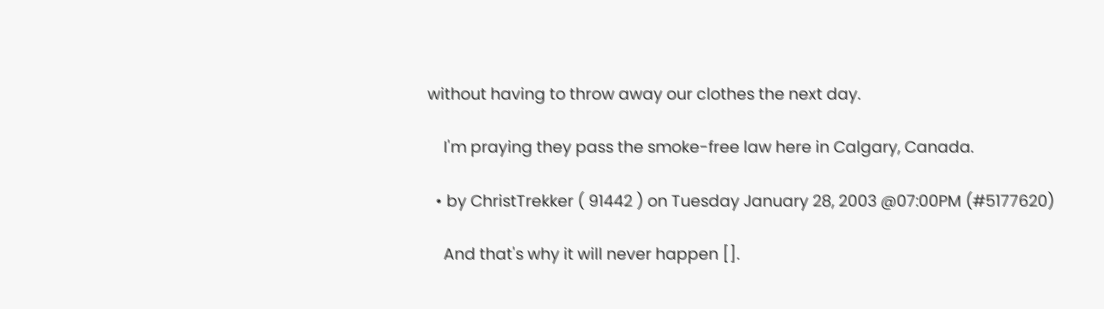without having to throw away our clothes the next day.

    I'm praying they pass the smoke-free law here in Calgary, Canada.

  • by ChristTrekker ( 91442 ) on Tuesday January 28, 2003 @07:00PM (#5177620)

    And that's why it will never happen [].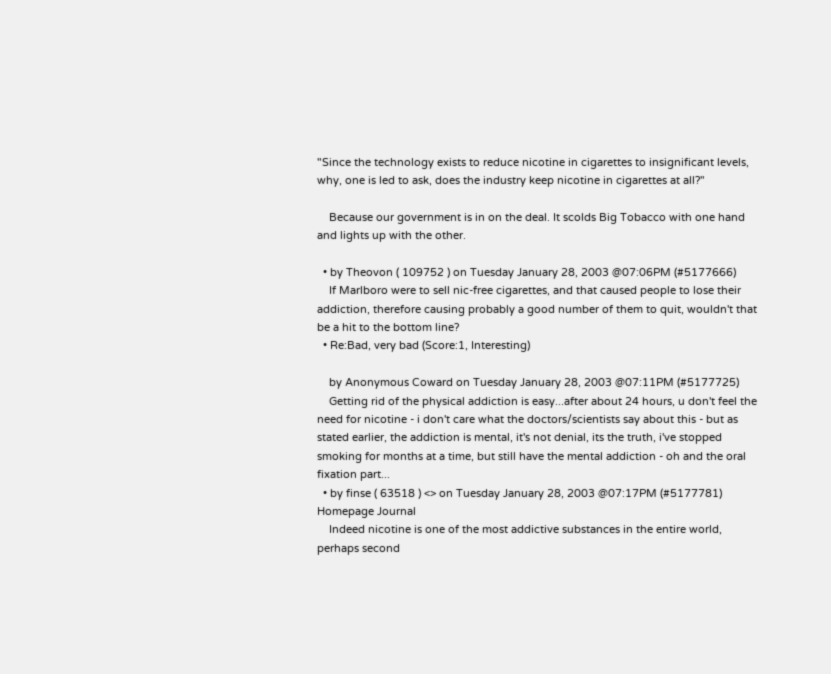"Since the technology exists to reduce nicotine in cigarettes to insignificant levels, why, one is led to ask, does the industry keep nicotine in cigarettes at all?"

    Because our government is in on the deal. It scolds Big Tobacco with one hand and lights up with the other.

  • by Theovon ( 109752 ) on Tuesday January 28, 2003 @07:06PM (#5177666)
    If Marlboro were to sell nic-free cigarettes, and that caused people to lose their addiction, therefore causing probably a good number of them to quit, wouldn't that be a hit to the bottom line?
  • Re:Bad, very bad (Score:1, Interesting)

    by Anonymous Coward on Tuesday January 28, 2003 @07:11PM (#5177725)
    Getting rid of the physical addiction is easy...after about 24 hours, u don't feel the need for nicotine - i don't care what the doctors/scientists say about this - but as stated earlier, the addiction is mental, it's not denial, its the truth, i've stopped smoking for months at a time, but still have the mental addiction - oh and the oral fixation part...
  • by finse ( 63518 ) <> on Tuesday January 28, 2003 @07:17PM (#5177781) Homepage Journal
    Indeed nicotine is one of the most addictive substances in the entire world, perhaps second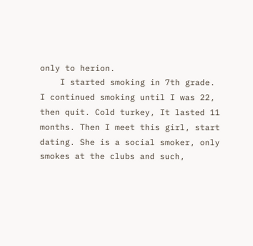only to herion.
    I started smoking in 7th grade. I continued smoking until I was 22, then quit. Cold turkey, It lasted 11 months. Then I meet this girl, start dating. She is a social smoker, only smokes at the clubs and such,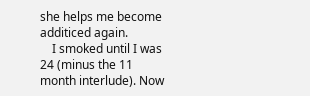she helps me become additiced again.
    I smoked until I was 24 (minus the 11 month interlude). Now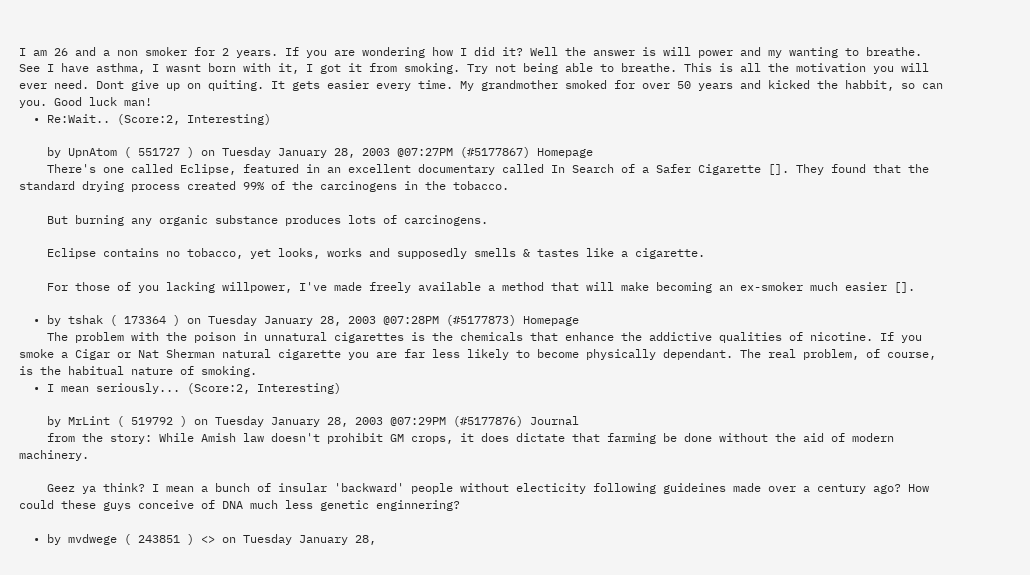I am 26 and a non smoker for 2 years. If you are wondering how I did it? Well the answer is will power and my wanting to breathe. See I have asthma, I wasnt born with it, I got it from smoking. Try not being able to breathe. This is all the motivation you will ever need. Dont give up on quiting. It gets easier every time. My grandmother smoked for over 50 years and kicked the habbit, so can you. Good luck man!
  • Re:Wait.. (Score:2, Interesting)

    by UpnAtom ( 551727 ) on Tuesday January 28, 2003 @07:27PM (#5177867) Homepage
    There's one called Eclipse, featured in an excellent documentary called In Search of a Safer Cigarette []. They found that the standard drying process created 99% of the carcinogens in the tobacco.

    But burning any organic substance produces lots of carcinogens.

    Eclipse contains no tobacco, yet looks, works and supposedly smells & tastes like a cigarette.

    For those of you lacking willpower, I've made freely available a method that will make becoming an ex-smoker much easier [].

  • by tshak ( 173364 ) on Tuesday January 28, 2003 @07:28PM (#5177873) Homepage
    The problem with the poison in unnatural cigarettes is the chemicals that enhance the addictive qualities of nicotine. If you smoke a Cigar or Nat Sherman natural cigarette you are far less likely to become physically dependant. The real problem, of course, is the habitual nature of smoking.
  • I mean seriously... (Score:2, Interesting)

    by MrLint ( 519792 ) on Tuesday January 28, 2003 @07:29PM (#5177876) Journal
    from the story: While Amish law doesn't prohibit GM crops, it does dictate that farming be done without the aid of modern machinery.

    Geez ya think? I mean a bunch of insular 'backward' people without electicity following guideines made over a century ago? How could these guys conceive of DNA much less genetic enginnering?

  • by mvdwege ( 243851 ) <> on Tuesday January 28,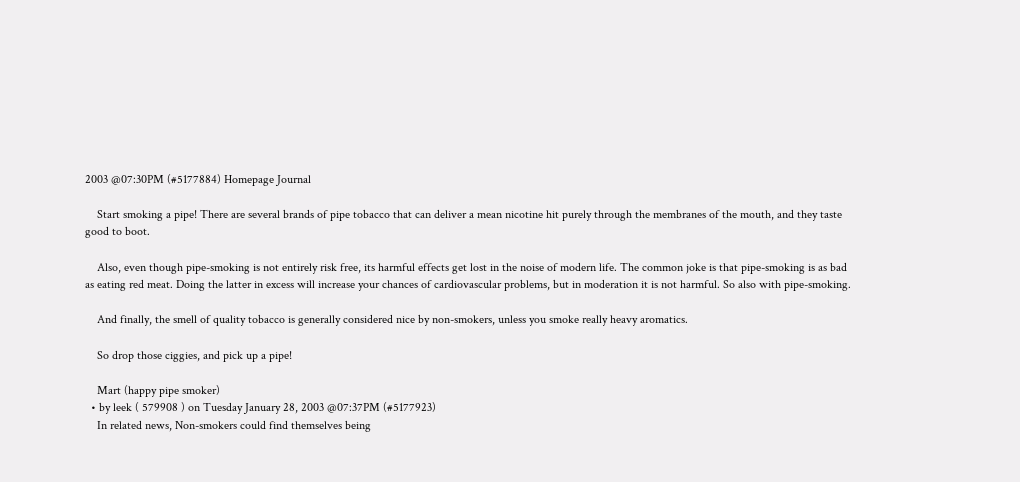2003 @07:30PM (#5177884) Homepage Journal

    Start smoking a pipe! There are several brands of pipe tobacco that can deliver a mean nicotine hit purely through the membranes of the mouth, and they taste good to boot.

    Also, even though pipe-smoking is not entirely risk free, its harmful effects get lost in the noise of modern life. The common joke is that pipe-smoking is as bad as eating red meat. Doing the latter in excess will increase your chances of cardiovascular problems, but in moderation it is not harmful. So also with pipe-smoking.

    And finally, the smell of quality tobacco is generally considered nice by non-smokers, unless you smoke really heavy aromatics.

    So drop those ciggies, and pick up a pipe!

    Mart (happy pipe smoker)
  • by leek ( 579908 ) on Tuesday January 28, 2003 @07:37PM (#5177923)
    In related news, Non-smokers could find themselves being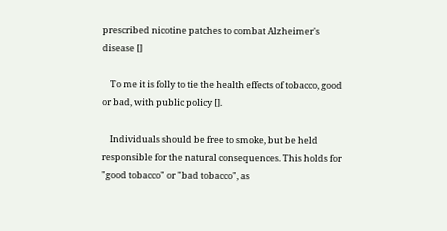prescribed nicotine patches to combat Alzheimer's disease []

    To me it is folly to tie the health effects of tobacco, good or bad, with public policy [].

    Individuals should be free to smoke, but be held responsible for the natural consequences. This holds for "good tobacco" or "bad tobacco", as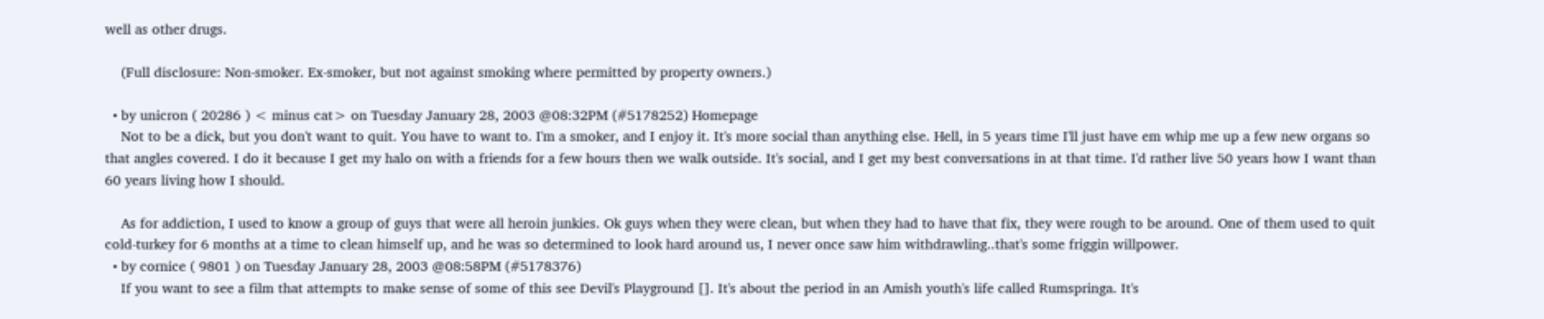well as other drugs.

    (Full disclosure: Non-smoker. Ex-smoker, but not against smoking where permitted by property owners.)

  • by unicron ( 20286 ) < minus cat> on Tuesday January 28, 2003 @08:32PM (#5178252) Homepage
    Not to be a dick, but you don't want to quit. You have to want to. I'm a smoker, and I enjoy it. It's more social than anything else. Hell, in 5 years time I'll just have em whip me up a few new organs so that angles covered. I do it because I get my halo on with a friends for a few hours then we walk outside. It's social, and I get my best conversations in at that time. I'd rather live 50 years how I want than 60 years living how I should.

    As for addiction, I used to know a group of guys that were all heroin junkies. Ok guys when they were clean, but when they had to have that fix, they were rough to be around. One of them used to quit cold-turkey for 6 months at a time to clean himself up, and he was so determined to look hard around us, I never once saw him withdrawling..that's some friggin willpower.
  • by cornice ( 9801 ) on Tuesday January 28, 2003 @08:58PM (#5178376)
    If you want to see a film that attempts to make sense of some of this see Devil's Playground []. It's about the period in an Amish youth's life called Rumspringa. It's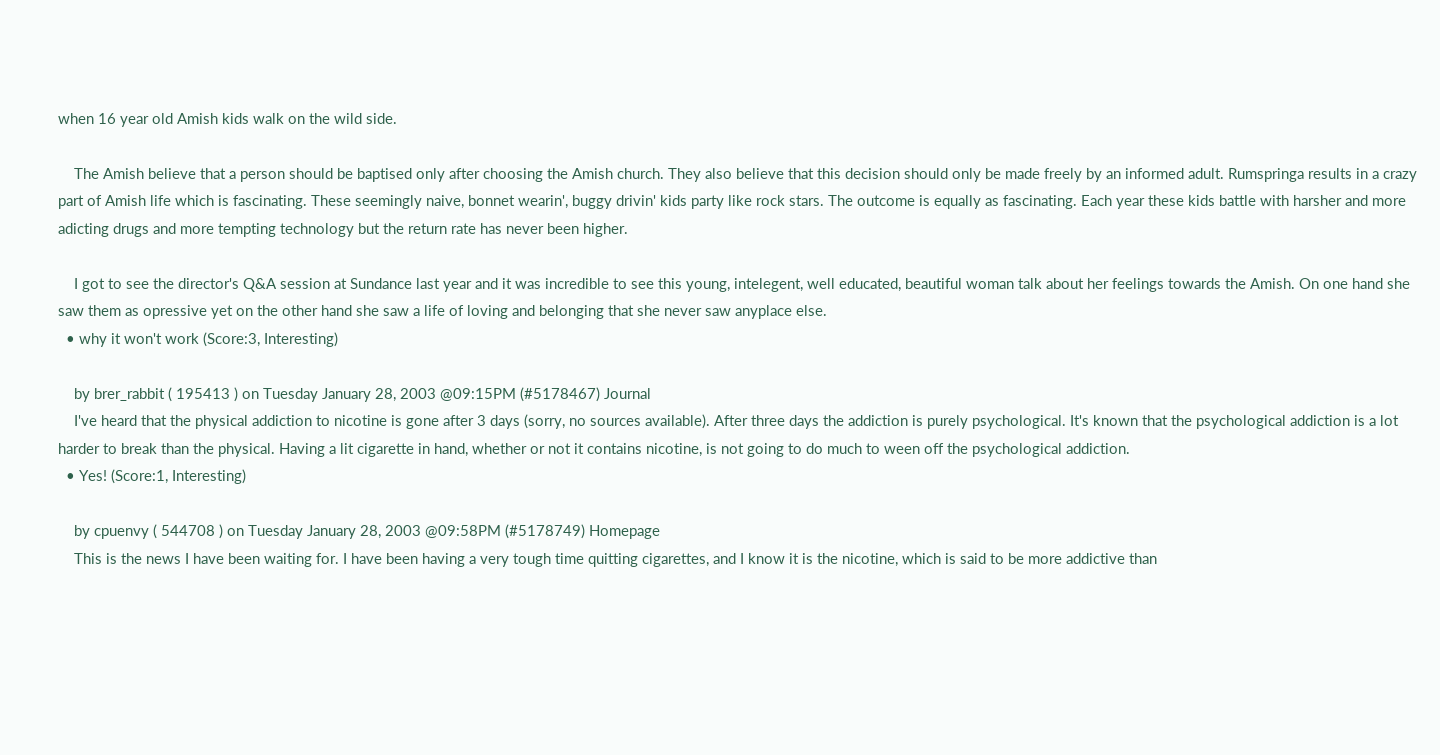when 16 year old Amish kids walk on the wild side.

    The Amish believe that a person should be baptised only after choosing the Amish church. They also believe that this decision should only be made freely by an informed adult. Rumspringa results in a crazy part of Amish life which is fascinating. These seemingly naive, bonnet wearin', buggy drivin' kids party like rock stars. The outcome is equally as fascinating. Each year these kids battle with harsher and more adicting drugs and more tempting technology but the return rate has never been higher.

    I got to see the director's Q&A session at Sundance last year and it was incredible to see this young, intelegent, well educated, beautiful woman talk about her feelings towards the Amish. On one hand she saw them as opressive yet on the other hand she saw a life of loving and belonging that she never saw anyplace else.
  • why it won't work (Score:3, Interesting)

    by brer_rabbit ( 195413 ) on Tuesday January 28, 2003 @09:15PM (#5178467) Journal
    I've heard that the physical addiction to nicotine is gone after 3 days (sorry, no sources available). After three days the addiction is purely psychological. It's known that the psychological addiction is a lot harder to break than the physical. Having a lit cigarette in hand, whether or not it contains nicotine, is not going to do much to ween off the psychological addiction.
  • Yes! (Score:1, Interesting)

    by cpuenvy ( 544708 ) on Tuesday January 28, 2003 @09:58PM (#5178749) Homepage
    This is the news I have been waiting for. I have been having a very tough time quitting cigarettes, and I know it is the nicotine, which is said to be more addictive than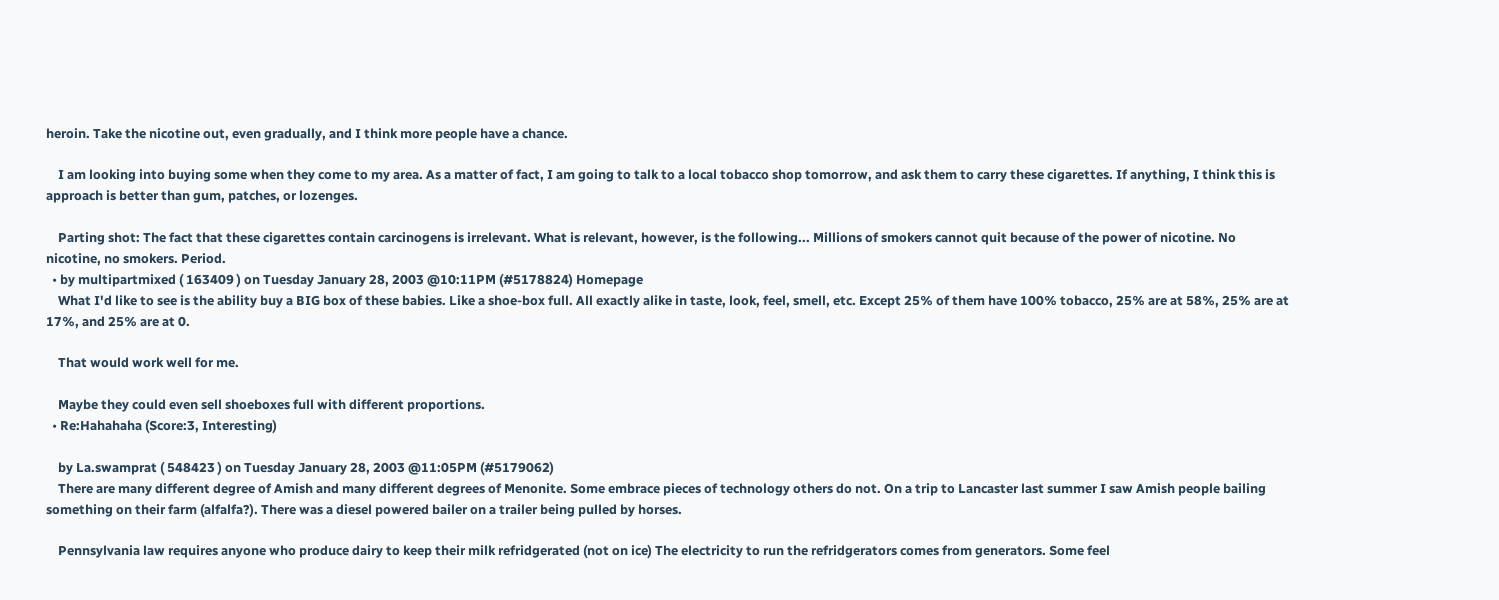heroin. Take the nicotine out, even gradually, and I think more people have a chance.

    I am looking into buying some when they come to my area. As a matter of fact, I am going to talk to a local tobacco shop tomorrow, and ask them to carry these cigarettes. If anything, I think this is approach is better than gum, patches, or lozenges.

    Parting shot: The fact that these cigarettes contain carcinogens is irrelevant. What is relevant, however, is the following... Millions of smokers cannot quit because of the power of nicotine. No nicotine, no smokers. Period.
  • by multipartmixed ( 163409 ) on Tuesday January 28, 2003 @10:11PM (#5178824) Homepage
    What I'd like to see is the ability buy a BIG box of these babies. Like a shoe-box full. All exactly alike in taste, look, feel, smell, etc. Except 25% of them have 100% tobacco, 25% are at 58%, 25% are at 17%, and 25% are at 0.

    That would work well for me.

    Maybe they could even sell shoeboxes full with different proportions.
  • Re:Hahahaha (Score:3, Interesting)

    by La.swamprat ( 548423 ) on Tuesday January 28, 2003 @11:05PM (#5179062)
    There are many different degree of Amish and many different degrees of Menonite. Some embrace pieces of technology others do not. On a trip to Lancaster last summer I saw Amish people bailing something on their farm (alfalfa?). There was a diesel powered bailer on a trailer being pulled by horses.

    Pennsylvania law requires anyone who produce dairy to keep their milk refridgerated (not on ice) The electricity to run the refridgerators comes from generators. Some feel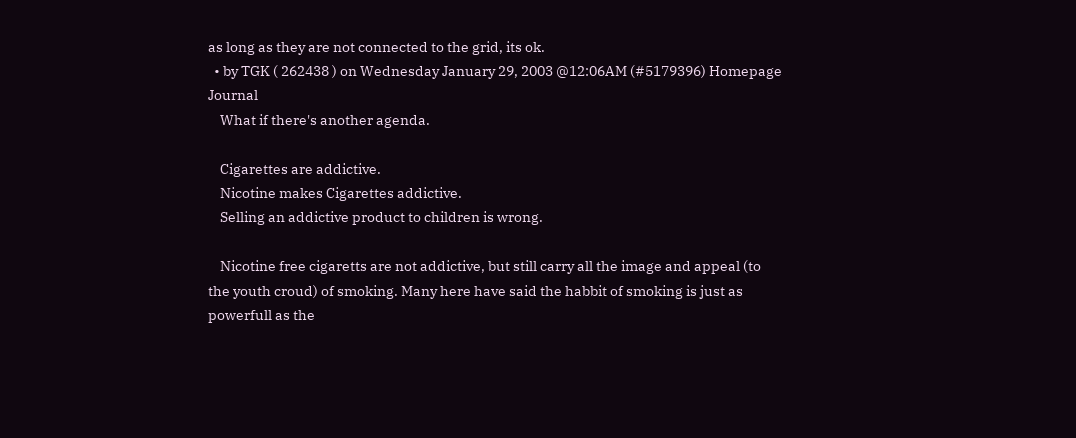as long as they are not connected to the grid, its ok.
  • by TGK ( 262438 ) on Wednesday January 29, 2003 @12:06AM (#5179396) Homepage Journal
    What if there's another agenda.

    Cigarettes are addictive.
    Nicotine makes Cigarettes addictive.
    Selling an addictive product to children is wrong.

    Nicotine free cigaretts are not addictive, but still carry all the image and appeal (to the youth croud) of smoking. Many here have said the habbit of smoking is just as powerfull as the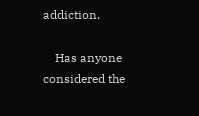addiction.

    Has anyone considered the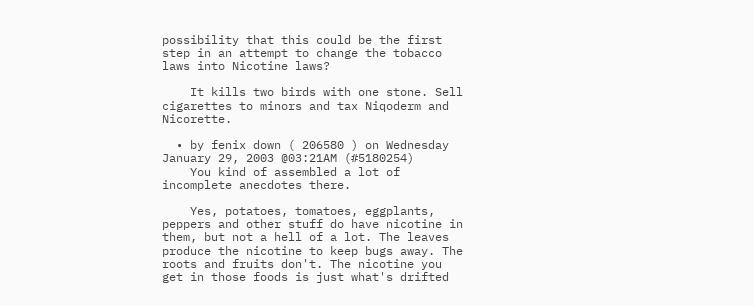possibility that this could be the first step in an attempt to change the tobacco laws into Nicotine laws?

    It kills two birds with one stone. Sell cigarettes to minors and tax Niqoderm and Nicorette.

  • by fenix down ( 206580 ) on Wednesday January 29, 2003 @03:21AM (#5180254)
    You kind of assembled a lot of incomplete anecdotes there.

    Yes, potatoes, tomatoes, eggplants, peppers and other stuff do have nicotine in them, but not a hell of a lot. The leaves produce the nicotine to keep bugs away. The roots and fruits don't. The nicotine you get in those foods is just what's drifted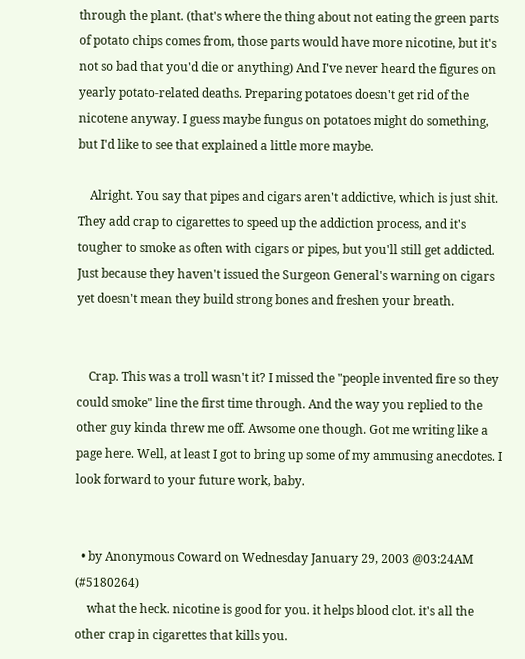through the plant. (that's where the thing about not eating the green parts of potato chips comes from, those parts would have more nicotine, but it's not so bad that you'd die or anything) And I've never heard the figures on yearly potato-related deaths. Preparing potatoes doesn't get rid of the nicotene anyway. I guess maybe fungus on potatoes might do something, but I'd like to see that explained a little more maybe.

    Alright. You say that pipes and cigars aren't addictive, which is just shit. They add crap to cigarettes to speed up the addiction process, and it's tougher to smoke as often with cigars or pipes, but you'll still get addicted. Just because they haven't issued the Surgeon General's warning on cigars yet doesn't mean they build strong bones and freshen your breath.


    Crap. This was a troll wasn't it? I missed the "people invented fire so they could smoke" line the first time through. And the way you replied to the other guy kinda threw me off. Awsome one though. Got me writing like a page here. Well, at least I got to bring up some of my ammusing anecdotes. I look forward to your future work, baby.


  • by Anonymous Coward on Wednesday January 29, 2003 @03:24AM (#5180264)
    what the heck. nicotine is good for you. it helps blood clot. it's all the other crap in cigarettes that kills you.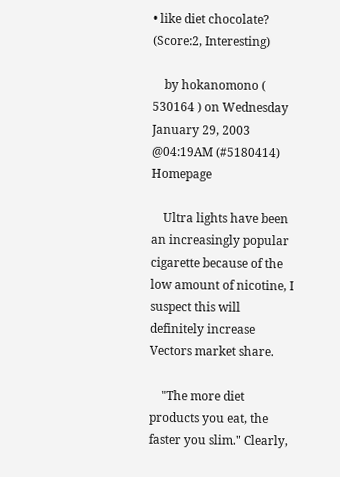• like diet chocolate? (Score:2, Interesting)

    by hokanomono ( 530164 ) on Wednesday January 29, 2003 @04:19AM (#5180414) Homepage

    Ultra lights have been an increasingly popular cigarette because of the low amount of nicotine, I suspect this will definitely increase Vectors market share.

    "The more diet products you eat, the faster you slim." Clearly,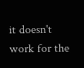it doesn't work for the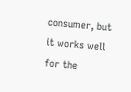consumer, but it works well for the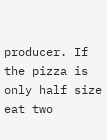producer. If the pizza is only half size eat two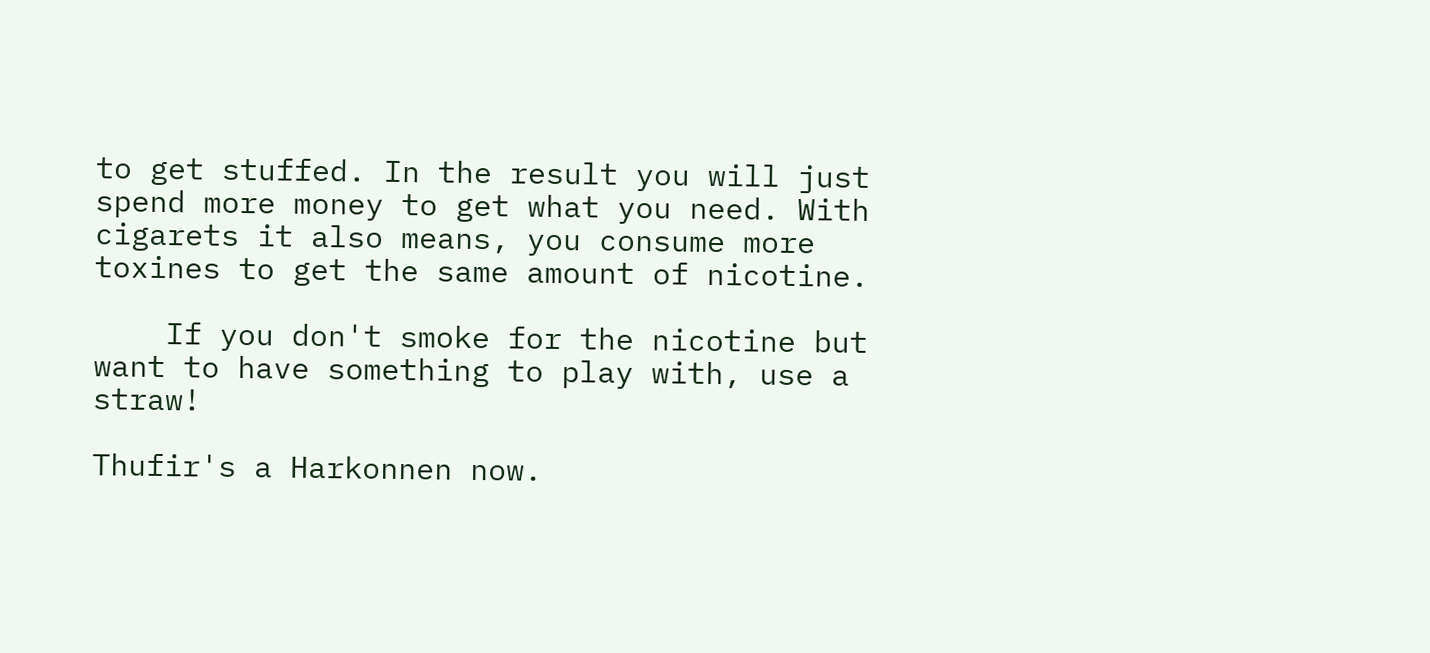to get stuffed. In the result you will just spend more money to get what you need. With cigarets it also means, you consume more toxines to get the same amount of nicotine.

    If you don't smoke for the nicotine but want to have something to play with, use a straw!

Thufir's a Harkonnen now.